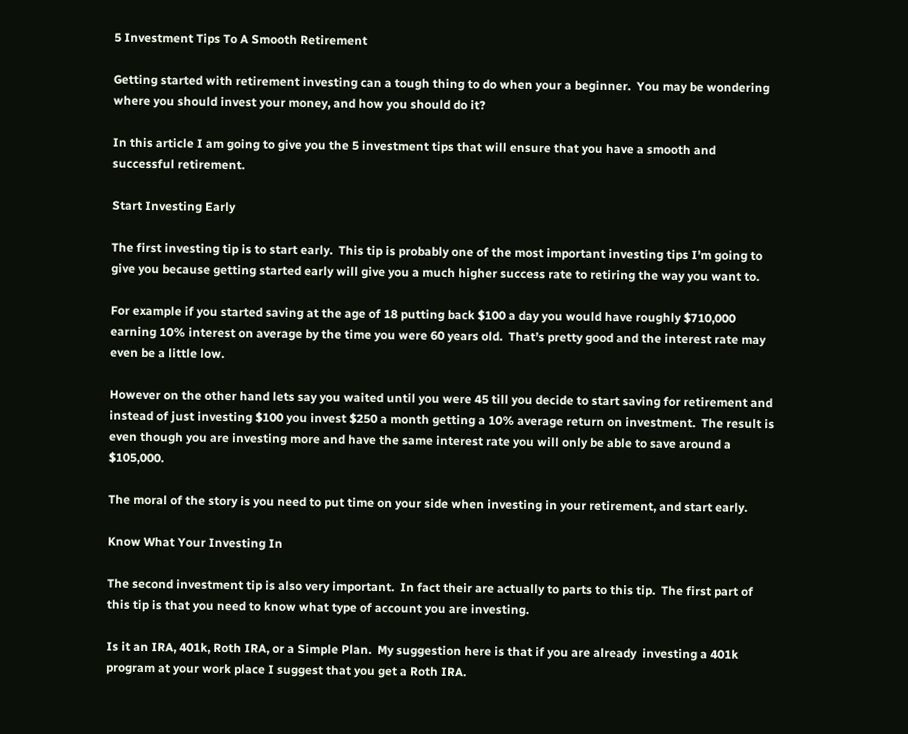5 Investment Tips To A Smooth Retirement

Getting started with retirement investing can a tough thing to do when your a beginner.  You may be wondering where you should invest your money, and how you should do it?

In this article I am going to give you the 5 investment tips that will ensure that you have a smooth and successful retirement.

Start Investing Early

The first investing tip is to start early.  This tip is probably one of the most important investing tips I’m going to give you because getting started early will give you a much higher success rate to retiring the way you want to.

For example if you started saving at the age of 18 putting back $100 a day you would have roughly $710,000 earning 10% interest on average by the time you were 60 years old.  That’s pretty good and the interest rate may even be a little low.

However on the other hand lets say you waited until you were 45 till you decide to start saving for retirement and instead of just investing $100 you invest $250 a month getting a 10% average return on investment.  The result is even though you are investing more and have the same interest rate you will only be able to save around a $105,000.

The moral of the story is you need to put time on your side when investing in your retirement, and start early.

Know What Your Investing In

The second investment tip is also very important.  In fact their are actually to parts to this tip.  The first part of this tip is that you need to know what type of account you are investing.

Is it an IRA, 401k, Roth IRA, or a Simple Plan.  My suggestion here is that if you are already  investing a 401k program at your work place I suggest that you get a Roth IRA.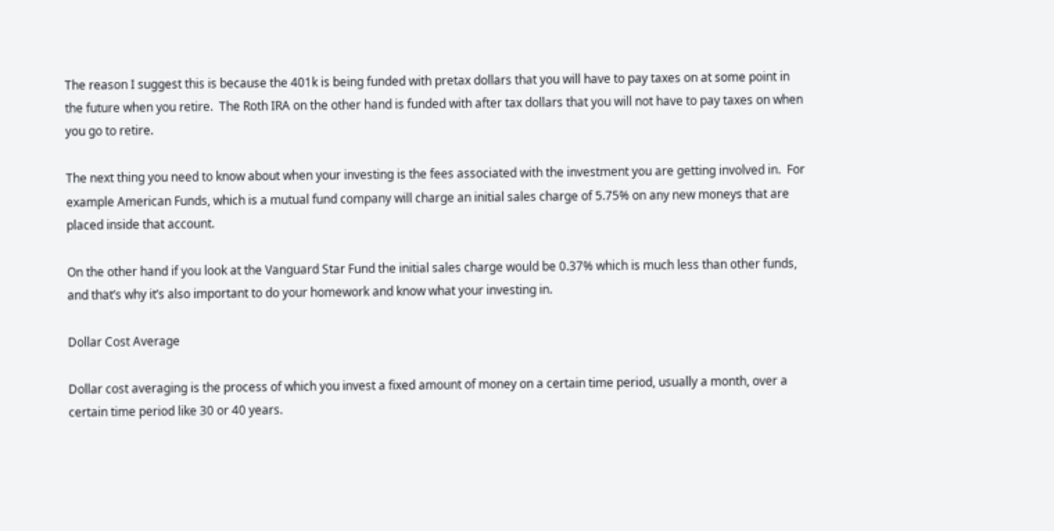The reason I suggest this is because the 401k is being funded with pretax dollars that you will have to pay taxes on at some point in the future when you retire.  The Roth IRA on the other hand is funded with after tax dollars that you will not have to pay taxes on when you go to retire.

The next thing you need to know about when your investing is the fees associated with the investment you are getting involved in.  For example American Funds, which is a mutual fund company will charge an initial sales charge of 5.75% on any new moneys that are placed inside that account.

On the other hand if you look at the Vanguard Star Fund the initial sales charge would be 0.37% which is much less than other funds, and that’s why it’s also important to do your homework and know what your investing in.

Dollar Cost Average

Dollar cost averaging is the process of which you invest a fixed amount of money on a certain time period, usually a month, over a certain time period like 30 or 40 years.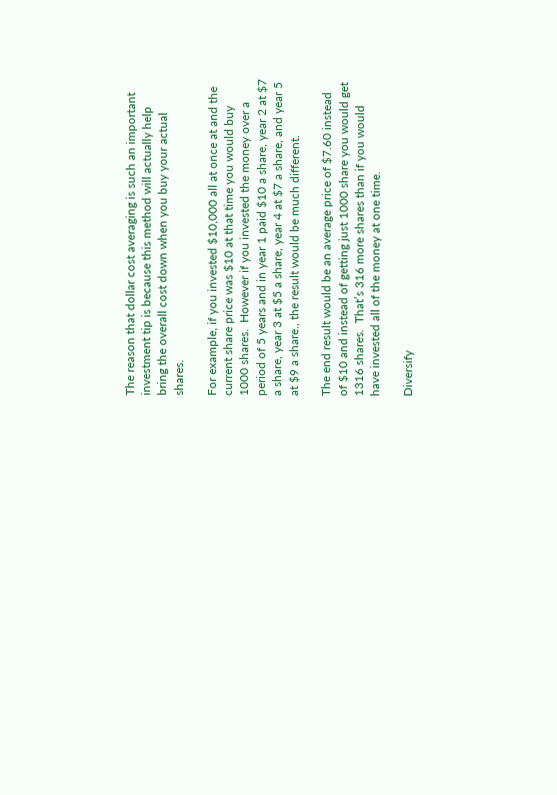The reason that dollar cost averaging is such an important investment tip is because this method will actually help bring the overall cost down when you buy your actual shares.

For example, if you invested $10,000 all at once at and the current share price was $10 at that time you would buy 1000 shares.  However if you invested the money over a period of 5 years and in year 1 paid $10 a share, year 2 at $7 a share, year 3 at $5 a share, year 4 at $7 a share, and year 5 at $9 a share., the result would be much different.

The end result would be an average price of $7.60 instead of $10 and instead of getting just 1000 share you would get 1316 shares.  That’s 316 more shares than if you would have invested all of the money at one time.

Diversify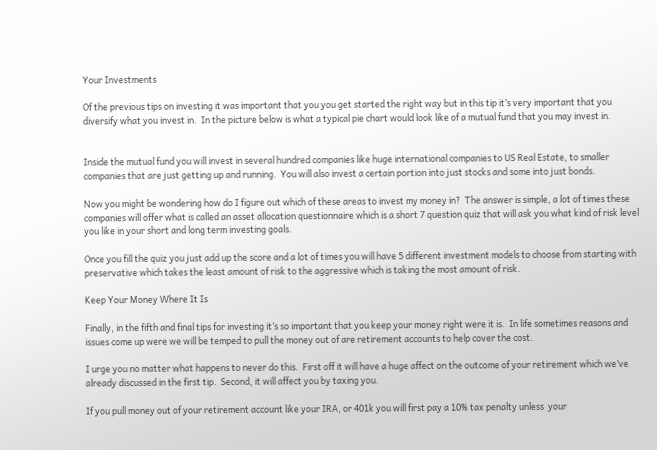Your Investments

Of the previous tips on investing it was important that you you get started the right way but in this tip it’s very important that you diversify what you invest in.  In the picture below is what a typical pie chart would look like of a mutual fund that you may invest in.


Inside the mutual fund you will invest in several hundred companies like huge international companies to US Real Estate, to smaller companies that are just getting up and running.  You will also invest a certain portion into just stocks and some into just bonds.

Now you might be wondering how do I figure out which of these areas to invest my money in?  The answer is simple, a lot of times these companies will offer what is called an asset allocation questionnaire which is a short 7 question quiz that will ask you what kind of risk level you like in your short and long term investing goals.

Once you fill the quiz you just add up the score and a lot of times you will have 5 different investment models to choose from starting with preservative which takes the least amount of risk to the aggressive which is taking the most amount of risk.

Keep Your Money Where It Is

Finally, in the fifth and final tips for investing it’s so important that you keep your money right were it is.  In life sometimes reasons and issues come up were we will be temped to pull the money out of are retirement accounts to help cover the cost.

I urge you no matter what happens to never do this.  First off it will have a huge affect on the outcome of your retirement which we’ve already discussed in the first tip.  Second, it will affect you by taxing you.

If you pull money out of your retirement account like your IRA, or 401k you will first pay a 10% tax penalty unless  your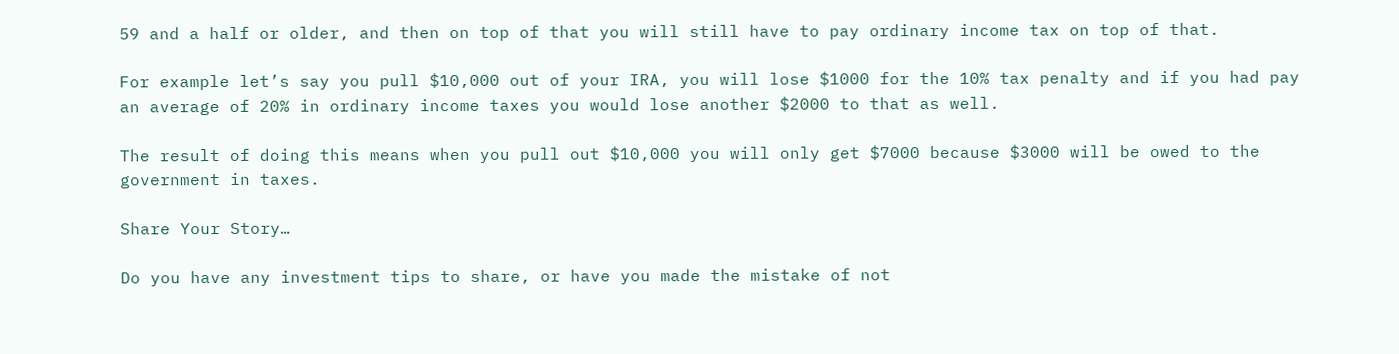59 and a half or older, and then on top of that you will still have to pay ordinary income tax on top of that.

For example let’s say you pull $10,000 out of your IRA, you will lose $1000 for the 10% tax penalty and if you had pay an average of 20% in ordinary income taxes you would lose another $2000 to that as well.

The result of doing this means when you pull out $10,000 you will only get $7000 because $3000 will be owed to the government in taxes.

Share Your Story…

Do you have any investment tips to share, or have you made the mistake of not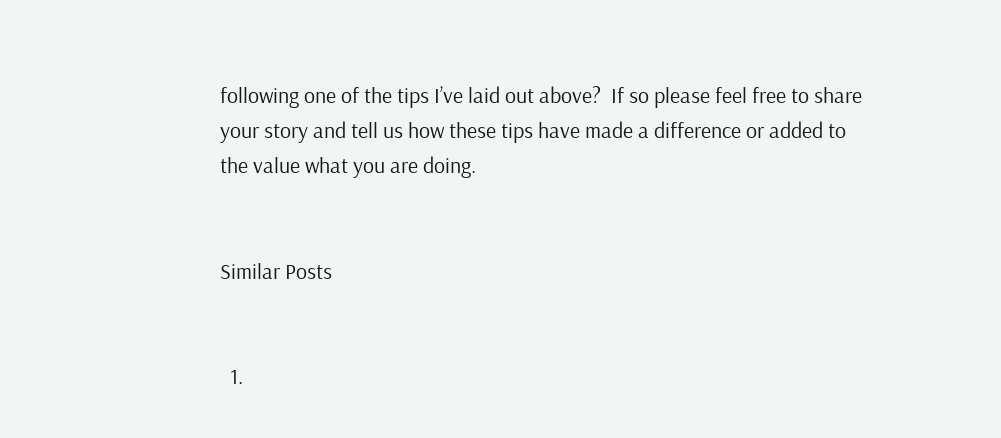following one of the tips I’ve laid out above?  If so please feel free to share your story and tell us how these tips have made a difference or added to the value what you are doing.


Similar Posts


  1.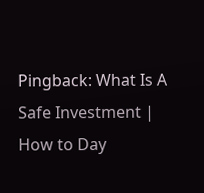Pingback: What Is A Safe Investment | How to Day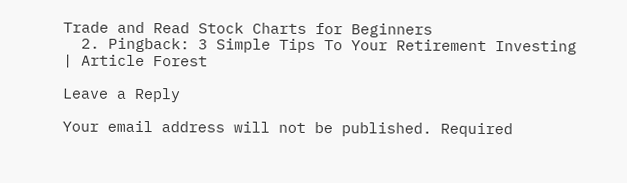Trade and Read Stock Charts for Beginners
  2. Pingback: 3 Simple Tips To Your Retirement Investing | Article Forest

Leave a Reply

Your email address will not be published. Required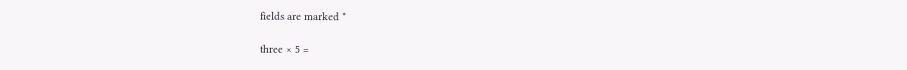fields are marked *

three × 5 =